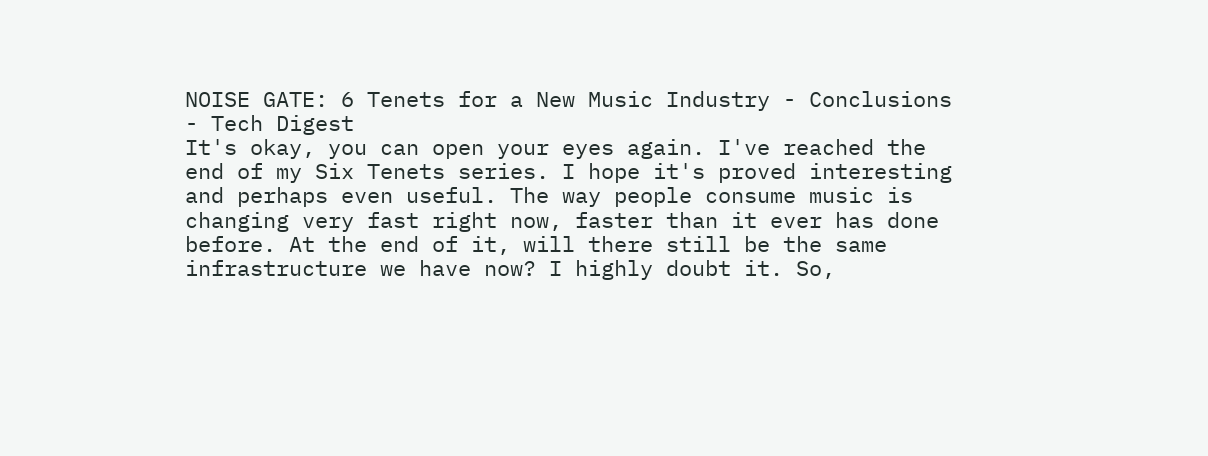NOISE GATE: 6 Tenets for a New Music Industry - Conclusions - Tech Digest
It's okay, you can open your eyes again. I've reached the end of my Six Tenets series. I hope it's proved interesting and perhaps even useful. The way people consume music is changing very fast right now, faster than it ever has done before. At the end of it, will there still be the same infrastructure we have now? I highly doubt it. So,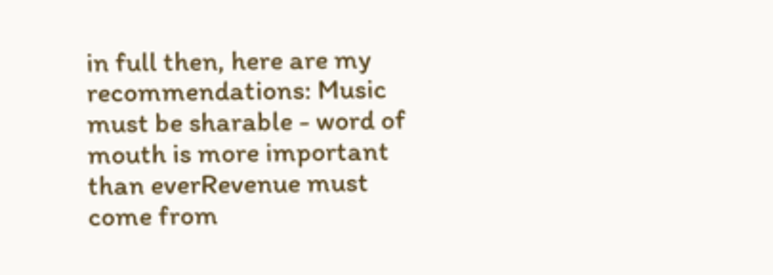in full then, here are my recommendations: Music must be sharable - word of mouth is more important than everRevenue must come from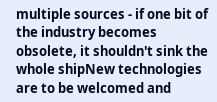multiple sources - if one bit of the industry becomes obsolete, it shouldn't sink the whole shipNew technologies are to be welcomed and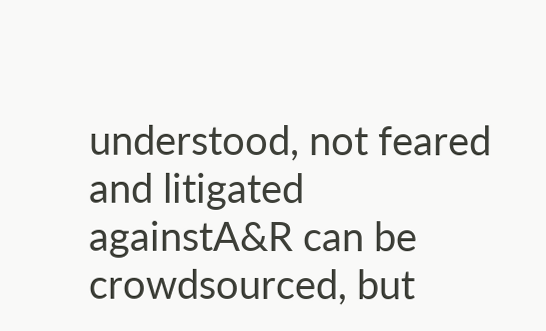understood, not feared and litigated againstA&R can be crowdsourced, but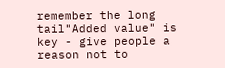remember the long tail"Added value" is key - give people a reason not to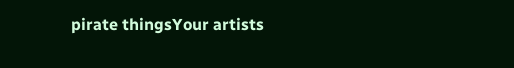pirate thingsYour artists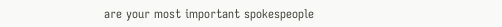are your most important spokespeople